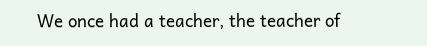We once had a teacher, the teacher of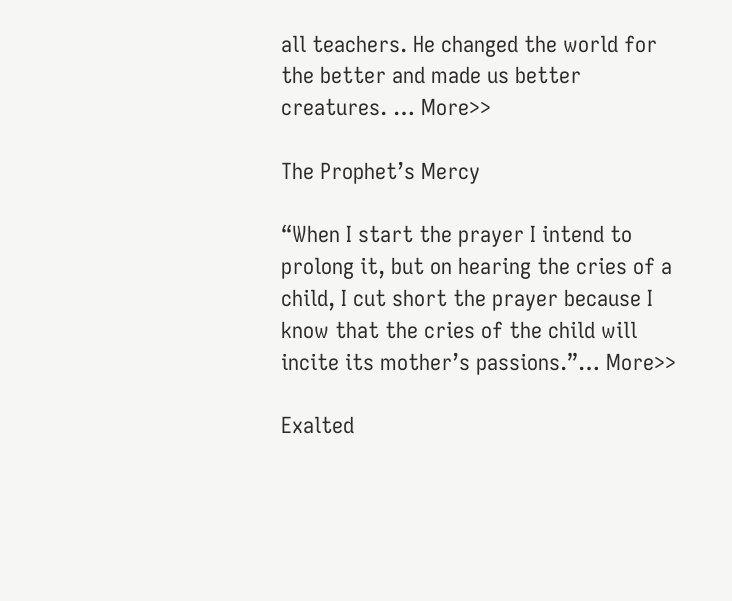all teachers. He changed the world for the better and made us better creatures. … More>>

The Prophet’s Mercy

“When I start the prayer I intend to prolong it, but on hearing the cries of a child, I cut short the prayer because I know that the cries of the child will incite its mother’s passions.”… More>>

Exalted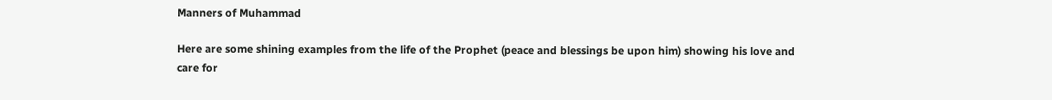Manners of Muhammad

Here are some shining examples from the life of the Prophet (peace and blessings be upon him) showing his love and care for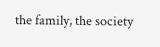the family, the society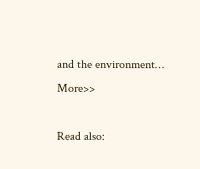and the environment… More>>

Read also: